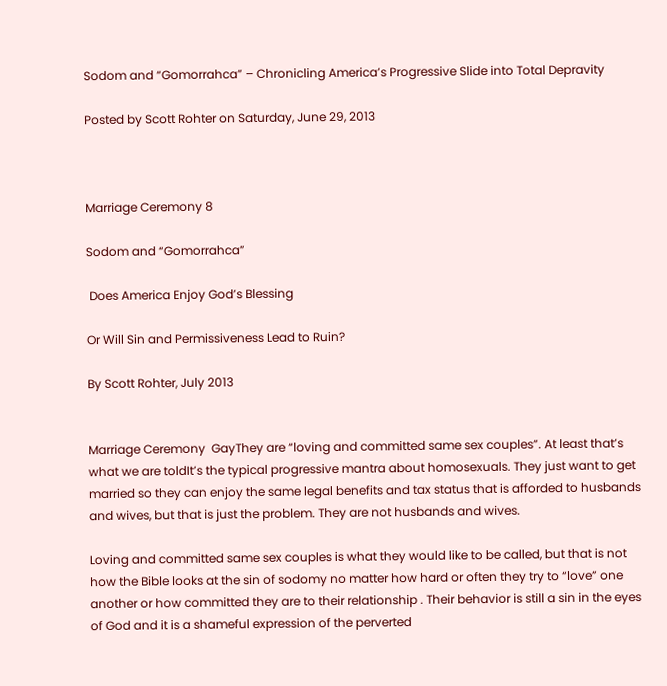Sodom and “Gomorrahca” – Chronicling America’s Progressive Slide into Total Depravity

Posted by Scott Rohter on Saturday, June 29, 2013



Marriage Ceremony 8

Sodom and “Gomorrahca”

 Does America Enjoy God’s Blessing

Or Will Sin and Permissiveness Lead to Ruin?

By Scott Rohter, July 2013


Marriage Ceremony  GayThey are “loving and committed same sex couples”. At least that’s what we are toldIt’s the typical progressive mantra about homosexuals. They just want to get married so they can enjoy the same legal benefits and tax status that is afforded to husbands and wives, but that is just the problem. They are not husbands and wives.

Loving and committed same sex couples is what they would like to be called, but that is not how the Bible looks at the sin of sodomy no matter how hard or often they try to “love” one another or how committed they are to their relationship . Their behavior is still a sin in the eyes of God and it is a shameful expression of the perverted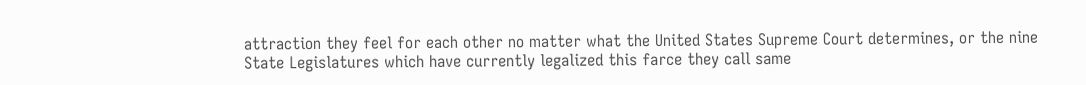attraction they feel for each other no matter what the United States Supreme Court determines, or the nine State Legislatures which have currently legalized this farce they call same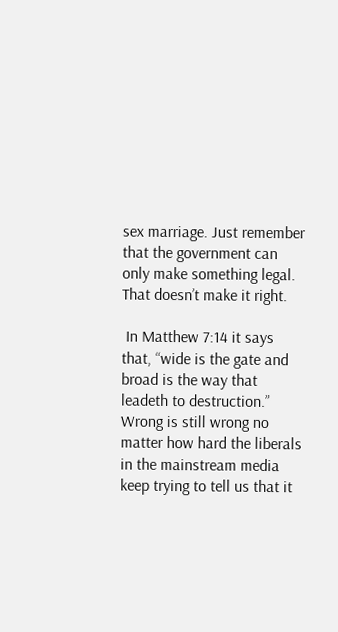sex marriage. Just remember that the government can only make something legal. That doesn’t make it right.

 In Matthew 7:14 it says that, “wide is the gate and broad is the way that leadeth to destruction.” Wrong is still wrong no matter how hard the liberals in the mainstream media keep trying to tell us that it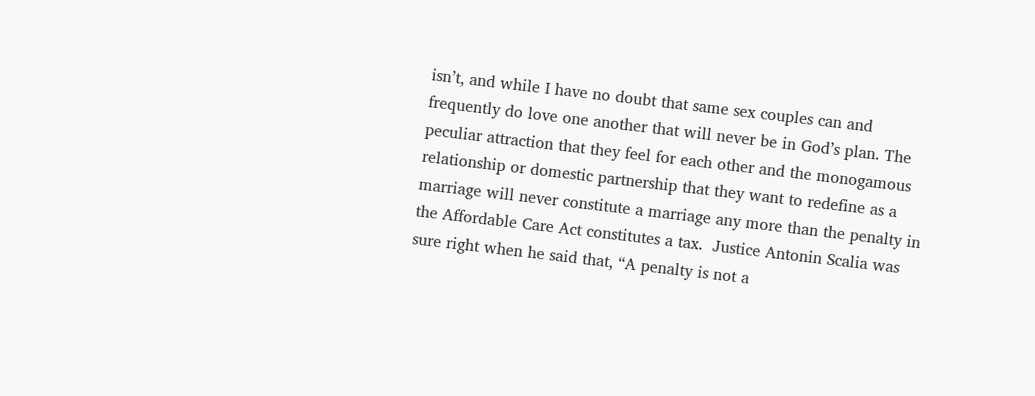isn’t, and while I have no doubt that same sex couples can and frequently do love one another that will never be in God’s plan. The peculiar attraction that they feel for each other and the monogamous relationship or domestic partnership that they want to redefine as a marriage will never constitute a marriage any more than the penalty in the Affordable Care Act constitutes a tax.  Justice Antonin Scalia was sure right when he said that, “A penalty is not a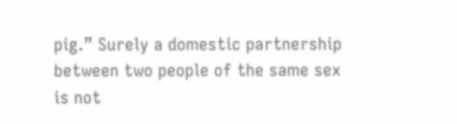pig.” Surely a domestic partnership between two people of the same sex is not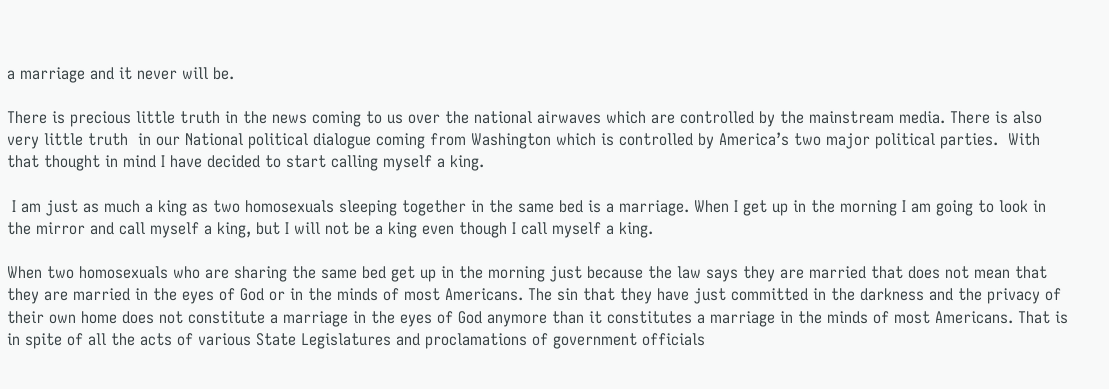a marriage and it never will be.

There is precious little truth in the news coming to us over the national airwaves which are controlled by the mainstream media. There is also very little truth  in our National political dialogue coming from Washington which is controlled by America’s two major political parties.  With that thought in mind I have decided to start calling myself a king.

 I am just as much a king as two homosexuals sleeping together in the same bed is a marriage. When I get up in the morning I am going to look in the mirror and call myself a king, but I will not be a king even though I call myself a king.

When two homosexuals who are sharing the same bed get up in the morning just because the law says they are married that does not mean that they are married in the eyes of God or in the minds of most Americans. The sin that they have just committed in the darkness and the privacy of their own home does not constitute a marriage in the eyes of God anymore than it constitutes a marriage in the minds of most Americans. That is in spite of all the acts of various State Legislatures and proclamations of government officials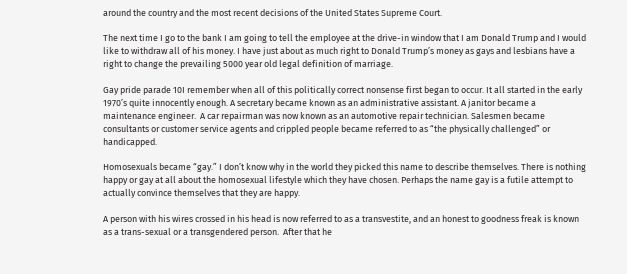around the country and the most recent decisions of the United States Supreme Court.

The next time I go to the bank I am going to tell the employee at the drive-in window that I am Donald Trump and I would like to withdraw all of his money. I have just about as much right to Donald Trump’s money as gays and lesbians have a right to change the prevailing 5000 year old legal definition of marriage.

Gay pride parade 10I remember when all of this politically correct nonsense first began to occur. It all started in the early 1970’s quite innocently enough. A secretary became known as an administrative assistant. A janitor became a maintenance engineer.  A car repairman was now known as an automotive repair technician. Salesmen became consultants or customer service agents and crippled people became referred to as “the physically challenged” or handicapped.

Homosexuals became “gay.” I don’t know why in the world they picked this name to describe themselves. There is nothing happy or gay at all about the homosexual lifestyle which they have chosen. Perhaps the name gay is a futile attempt to actually convince themselves that they are happy.

A person with his wires crossed in his head is now referred to as a transvestite, and an honest to goodness freak is known as a trans-sexual or a transgendered person.  After that he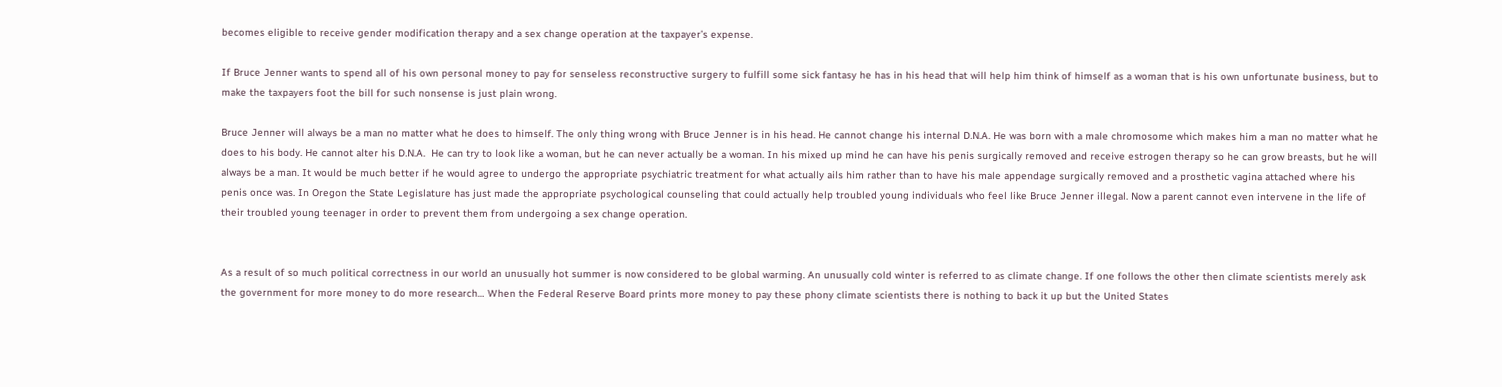becomes eligible to receive gender modification therapy and a sex change operation at the taxpayer’s expense.

If Bruce Jenner wants to spend all of his own personal money to pay for senseless reconstructive surgery to fulfill some sick fantasy he has in his head that will help him think of himself as a woman that is his own unfortunate business, but to make the taxpayers foot the bill for such nonsense is just plain wrong.

Bruce Jenner will always be a man no matter what he does to himself. The only thing wrong with Bruce Jenner is in his head. He cannot change his internal D.N.A. He was born with a male chromosome which makes him a man no matter what he does to his body. He cannot alter his D.N.A.  He can try to look like a woman, but he can never actually be a woman. In his mixed up mind he can have his penis surgically removed and receive estrogen therapy so he can grow breasts, but he will always be a man. It would be much better if he would agree to undergo the appropriate psychiatric treatment for what actually ails him rather than to have his male appendage surgically removed and a prosthetic vagina attached where his penis once was. In Oregon the State Legislature has just made the appropriate psychological counseling that could actually help troubled young individuals who feel like Bruce Jenner illegal. Now a parent cannot even intervene in the life of their troubled young teenager in order to prevent them from undergoing a sex change operation.


As a result of so much political correctness in our world an unusually hot summer is now considered to be global warming. An unusually cold winter is referred to as climate change. If one follows the other then climate scientists merely ask the government for more money to do more research… When the Federal Reserve Board prints more money to pay these phony climate scientists there is nothing to back it up but the United States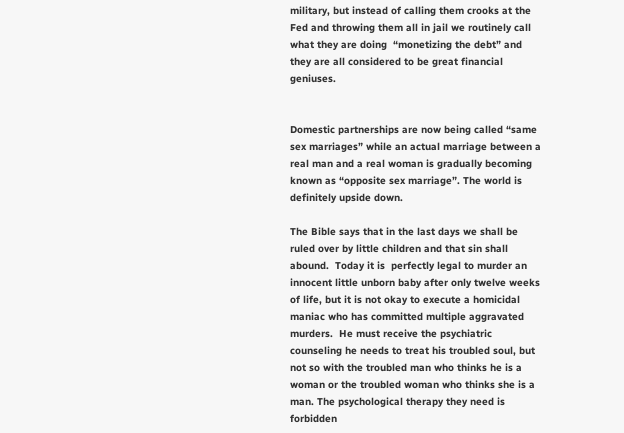military, but instead of calling them crooks at the Fed and throwing them all in jail we routinely call what they are doing  “monetizing the debt” and they are all considered to be great financial geniuses.


Domestic partnerships are now being called “same sex marriages” while an actual marriage between a real man and a real woman is gradually becoming known as “opposite sex marriage”. The world is definitely upside down.

The Bible says that in the last days we shall be ruled over by little children and that sin shall abound.  Today it is  perfectly legal to murder an innocent little unborn baby after only twelve weeks of life, but it is not okay to execute a homicidal maniac who has committed multiple aggravated murders.  He must receive the psychiatric counseling he needs to treat his troubled soul, but not so with the troubled man who thinks he is a woman or the troubled woman who thinks she is a man. The psychological therapy they need is forbidden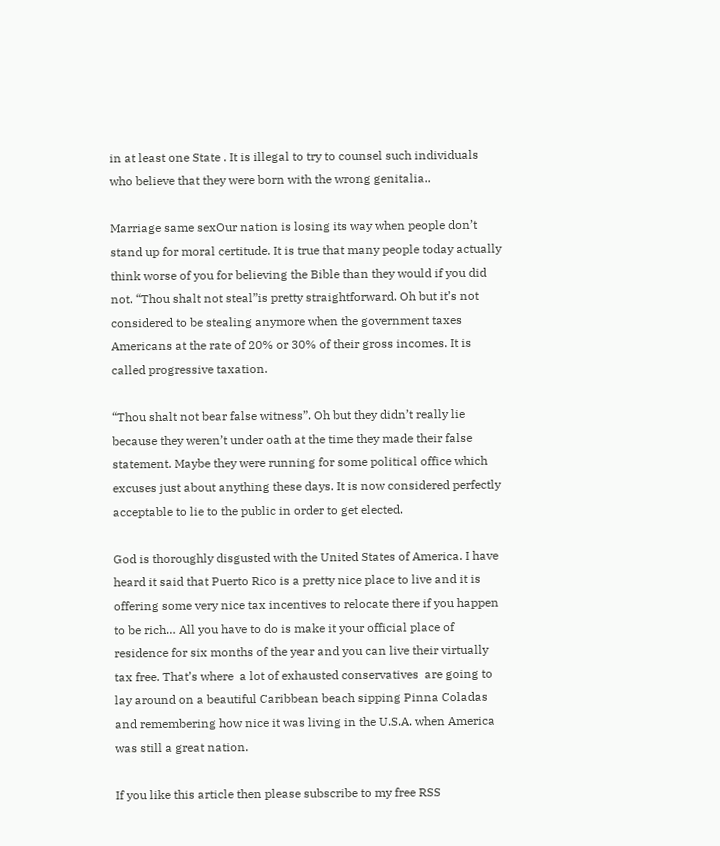in at least one State . It is illegal to try to counsel such individuals who believe that they were born with the wrong genitalia..

Marriage same sexOur nation is losing its way when people don’t stand up for moral certitude. It is true that many people today actually think worse of you for believing the Bible than they would if you did not. “Thou shalt not steal”is pretty straightforward. Oh but it’s not considered to be stealing anymore when the government taxes Americans at the rate of 20% or 30% of their gross incomes. It is called progressive taxation.

“Thou shalt not bear false witness”. Oh but they didn’t really lie because they weren’t under oath at the time they made their false statement. Maybe they were running for some political office which excuses just about anything these days. It is now considered perfectly acceptable to lie to the public in order to get elected.

God is thoroughly disgusted with the United States of America. I have heard it said that Puerto Rico is a pretty nice place to live and it is offering some very nice tax incentives to relocate there if you happen to be rich… All you have to do is make it your official place of residence for six months of the year and you can live their virtually tax free. That’s where  a lot of exhausted conservatives  are going to lay around on a beautiful Caribbean beach sipping Pinna Coladas and remembering how nice it was living in the U.S.A. when America was still a great nation.

If you like this article then please subscribe to my free RSS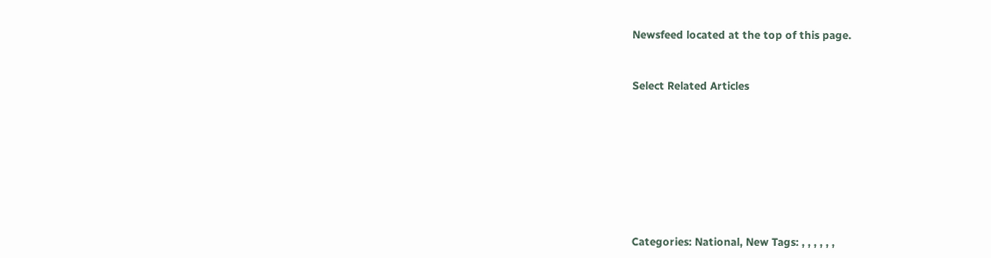Newsfeed located at the top of this page.


Select Related Articles








Categories: National, New Tags: , , , , , ,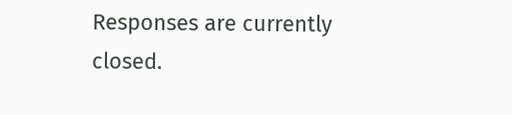Responses are currently closed.